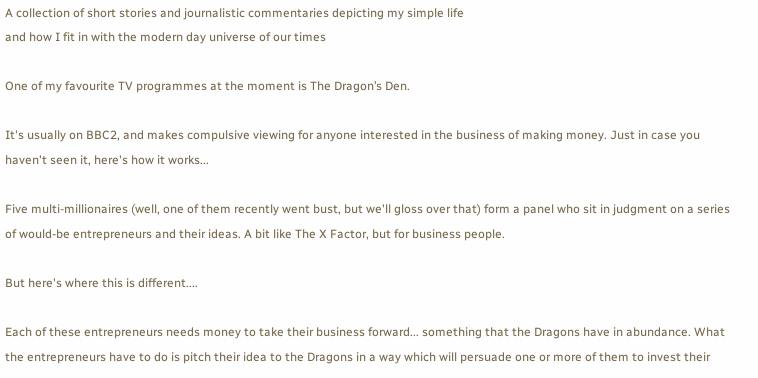A collection of short stories and journalistic commentaries depicting my simple life
and how I fit in with the modern day universe of our times

One of my favourite TV programmes at the moment is The Dragon’s Den.

It's usually on BBC2, and makes compulsive viewing for anyone interested in the business of making money. Just in case you haven't seen it, here's how it works...

Five multi-millionaires (well, one of them recently went bust, but we'll gloss over that) form a panel who sit in judgment on a series of would-be entrepreneurs and their ideas. A bit like The X Factor, but for business people.

But here's where this is different....

Each of these entrepreneurs needs money to take their business forward... something that the Dragons have in abundance. What the entrepreneurs have to do is pitch their idea to the Dragons in a way which will persuade one or more of them to invest their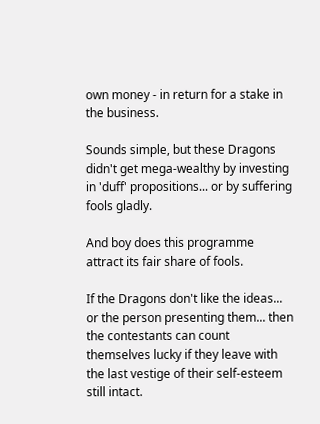own money - in return for a stake in the business.

Sounds simple, but these Dragons didn't get mega-wealthy by investing in 'duff' propositions... or by suffering fools gladly.

And boy does this programme attract its fair share of fools.

If the Dragons don't like the ideas... or the person presenting them... then the contestants can count themselves lucky if they leave with the last vestige of their self-esteem still intact.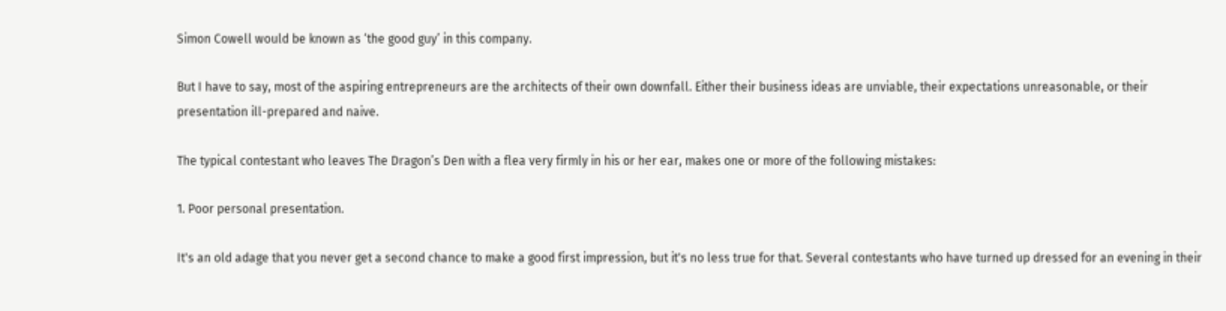Simon Cowell would be known as ‘the good guy’ in this company.

But I have to say, most of the aspiring entrepreneurs are the architects of their own downfall. Either their business ideas are unviable, their expectations unreasonable, or their presentation ill-prepared and naive.

The typical contestant who leaves The Dragon’s Den with a flea very firmly in his or her ear, makes one or more of the following mistakes:

1. Poor personal presentation.

It's an old adage that you never get a second chance to make a good first impression, but it's no less true for that. Several contestants who have turned up dressed for an evening in their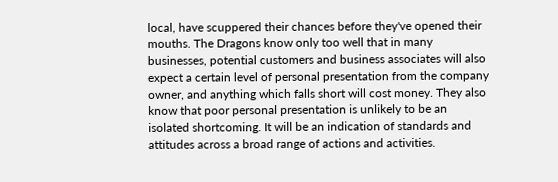local, have scuppered their chances before they've opened their mouths. The Dragons know only too well that in many businesses, potential customers and business associates will also expect a certain level of personal presentation from the company owner, and anything which falls short will cost money. They also know that poor personal presentation is unlikely to be an isolated shortcoming. It will be an indication of standards and attitudes across a broad range of actions and activities.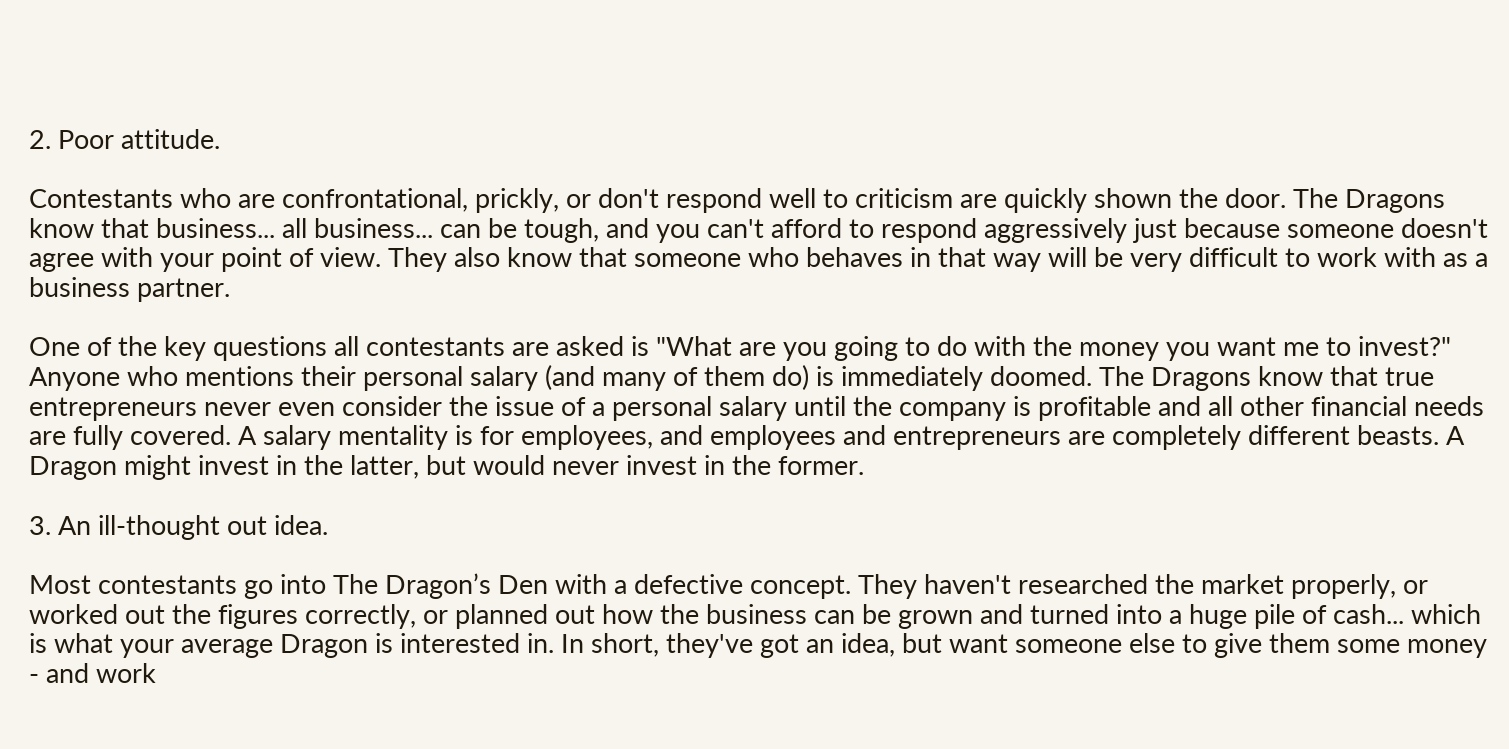2. Poor attitude.

Contestants who are confrontational, prickly, or don't respond well to criticism are quickly shown the door. The Dragons know that business... all business... can be tough, and you can't afford to respond aggressively just because someone doesn't agree with your point of view. They also know that someone who behaves in that way will be very difficult to work with as a business partner.

One of the key questions all contestants are asked is "What are you going to do with the money you want me to invest?" Anyone who mentions their personal salary (and many of them do) is immediately doomed. The Dragons know that true entrepreneurs never even consider the issue of a personal salary until the company is profitable and all other financial needs are fully covered. A salary mentality is for employees, and employees and entrepreneurs are completely different beasts. A Dragon might invest in the latter, but would never invest in the former.

3. An ill-thought out idea.

Most contestants go into The Dragon’s Den with a defective concept. They haven't researched the market properly, or worked out the figures correctly, or planned out how the business can be grown and turned into a huge pile of cash... which is what your average Dragon is interested in. In short, they've got an idea, but want someone else to give them some money - and work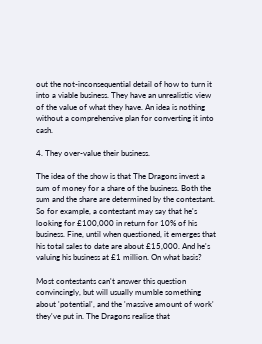out the not-inconsequential detail of how to turn it into a viable business. They have an unrealistic view of the value of what they have. An idea is nothing without a comprehensive plan for converting it into cash.

4. They over-value their business.

The idea of the show is that The Dragons invest a sum of money for a share of the business. Both the sum and the share are determined by the contestant. So for example, a contestant may say that he's looking for £100,000 in return for 10% of his business. Fine, until when questioned, it emerges that his total sales to date are about £15,000. And he's valuing his business at £1 million. On what basis?

Most contestants can't answer this question convincingly, but will usually mumble something about 'potential', and the 'massive amount of work' they've put in. The Dragons realise that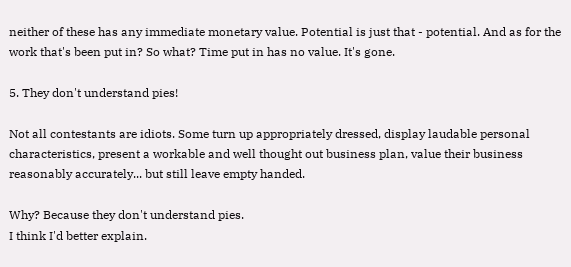neither of these has any immediate monetary value. Potential is just that - potential. And as for the work that's been put in? So what? Time put in has no value. It's gone.

5. They don't understand pies!

Not all contestants are idiots. Some turn up appropriately dressed, display laudable personal characteristics, present a workable and well thought out business plan, value their business reasonably accurately... but still leave empty handed.

Why? Because they don't understand pies.
I think I'd better explain.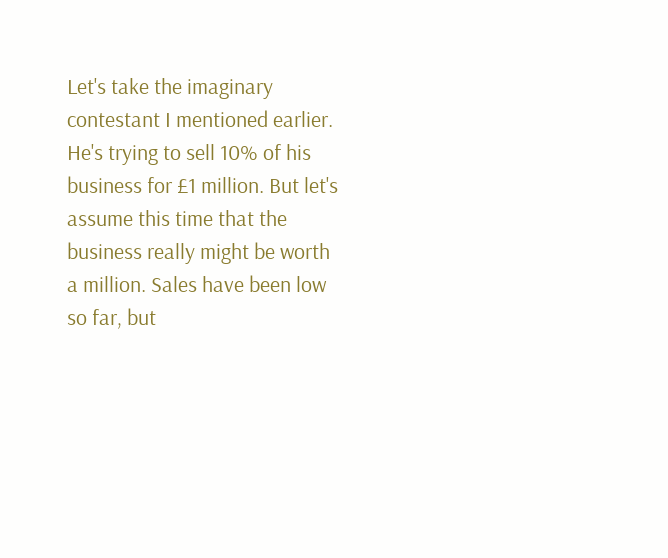Let's take the imaginary contestant I mentioned earlier. He's trying to sell 10% of his business for £1 million. But let's assume this time that the business really might be worth a million. Sales have been low so far, but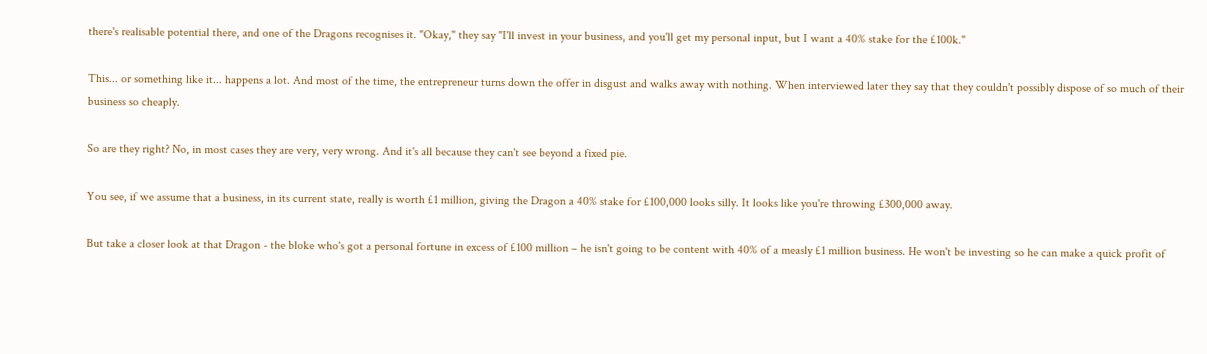there's realisable potential there, and one of the Dragons recognises it. "Okay," they say "I'll invest in your business, and you'll get my personal input, but I want a 40% stake for the £100k."

This... or something like it... happens a lot. And most of the time, the entrepreneur turns down the offer in disgust and walks away with nothing. When interviewed later they say that they couldn't possibly dispose of so much of their business so cheaply.

So are they right? No, in most cases they are very, very wrong. And it's all because they can't see beyond a fixed pie.

You see, if we assume that a business, in its current state, really is worth £1 million, giving the Dragon a 40% stake for £100,000 looks silly. It looks like you're throwing £300,000 away.

But take a closer look at that Dragon - the bloke who's got a personal fortune in excess of £100 million – he isn't going to be content with 40% of a measly £1 million business. He won't be investing so he can make a quick profit of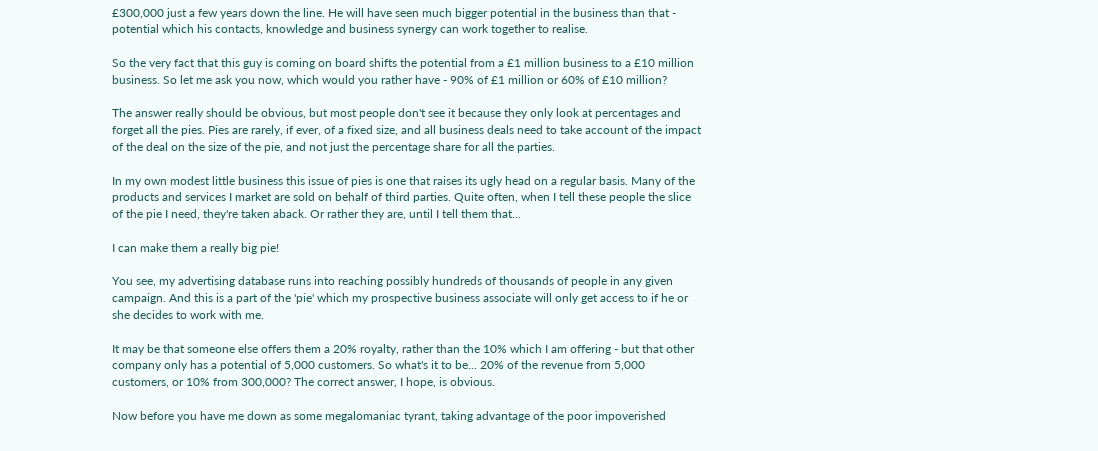£300,000 just a few years down the line. He will have seen much bigger potential in the business than that - potential which his contacts, knowledge and business synergy can work together to realise.

So the very fact that this guy is coming on board shifts the potential from a £1 million business to a £10 million business. So let me ask you now, which would you rather have - 90% of £1 million or 60% of £10 million?

The answer really should be obvious, but most people don't see it because they only look at percentages and forget all the pies. Pies are rarely, if ever, of a fixed size, and all business deals need to take account of the impact of the deal on the size of the pie, and not just the percentage share for all the parties.

In my own modest little business this issue of pies is one that raises its ugly head on a regular basis. Many of the products and services I market are sold on behalf of third parties. Quite often, when I tell these people the slice of the pie I need, they're taken aback. Or rather they are, until I tell them that...

I can make them a really big pie!

You see, my advertising database runs into reaching possibly hundreds of thousands of people in any given campaign. And this is a part of the 'pie' which my prospective business associate will only get access to if he or she decides to work with me.

It may be that someone else offers them a 20% royalty, rather than the 10% which I am offering - but that other company only has a potential of 5,000 customers. So what's it to be... 20% of the revenue from 5,000 customers, or 10% from 300,000? The correct answer, I hope, is obvious.

Now before you have me down as some megalomaniac tyrant, taking advantage of the poor impoverished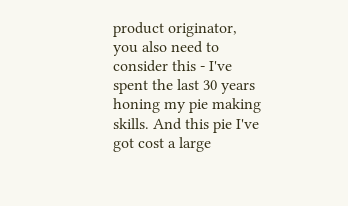product originator, you also need to consider this - I've spent the last 30 years honing my pie making skills. And this pie I've got cost a large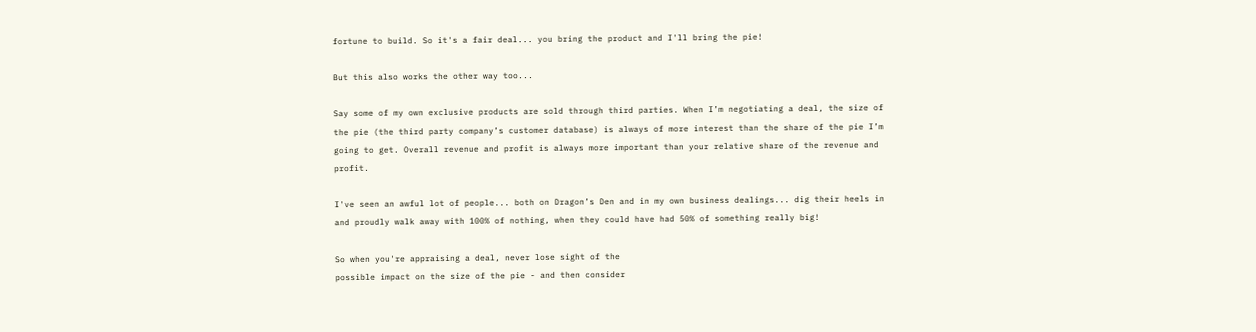fortune to build. So it's a fair deal... you bring the product and I'll bring the pie!

But this also works the other way too...

Say some of my own exclusive products are sold through third parties. When I’m negotiating a deal, the size of the pie (the third party company’s customer database) is always of more interest than the share of the pie I’m going to get. Overall revenue and profit is always more important than your relative share of the revenue and profit.

I've seen an awful lot of people... both on Dragon’s Den and in my own business dealings... dig their heels in and proudly walk away with 100% of nothing, when they could have had 50% of something really big!

So when you're appraising a deal, never lose sight of the
possible impact on the size of the pie - and then consider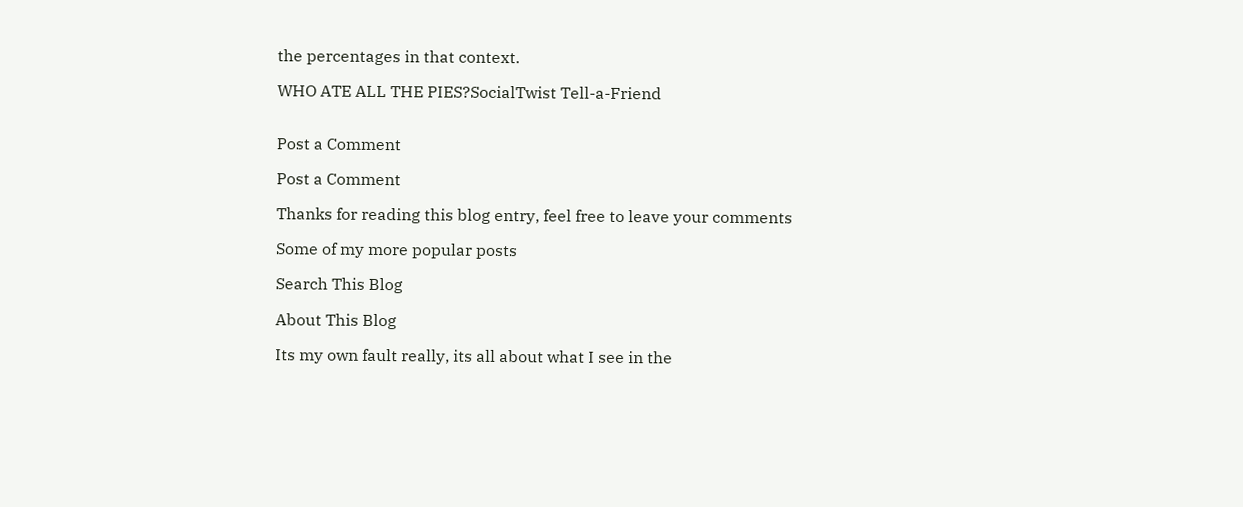the percentages in that context.

WHO ATE ALL THE PIES?SocialTwist Tell-a-Friend


Post a Comment

Post a Comment

Thanks for reading this blog entry, feel free to leave your comments

Some of my more popular posts

Search This Blog

About This Blog

Its my own fault really, its all about what I see in the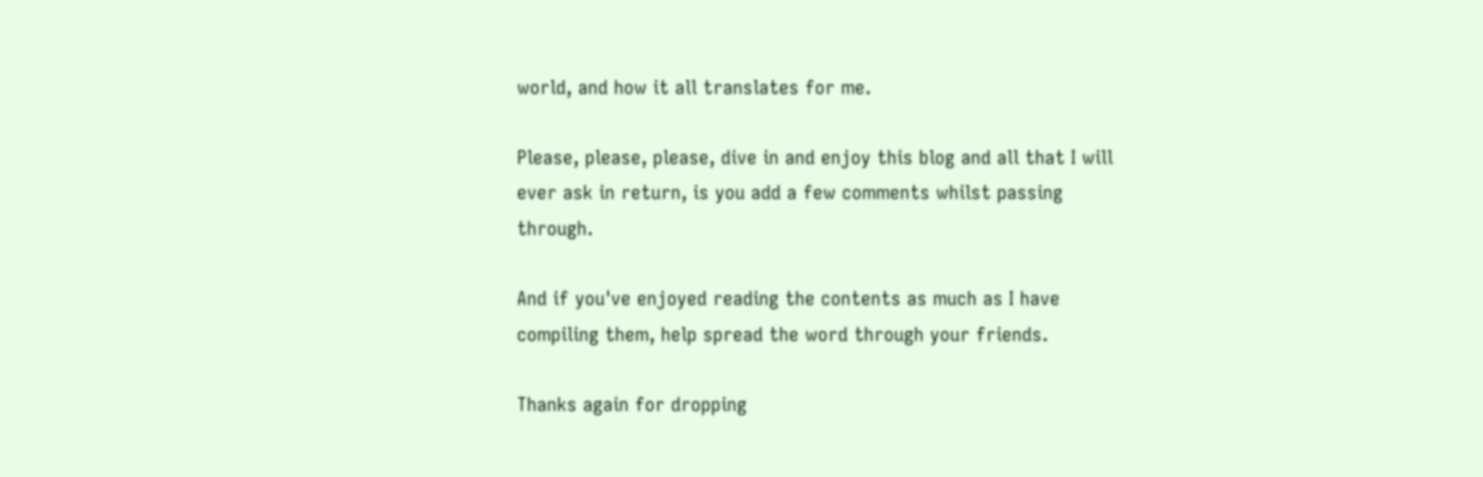world, and how it all translates for me.

Please, please, please, dive in and enjoy this blog and all that I will ever ask in return, is you add a few comments whilst passing through.

And if you've enjoyed reading the contents as much as I have compiling them, help spread the word through your friends.

Thanks again for dropping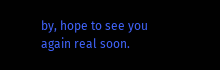by, hope to see you again real soon.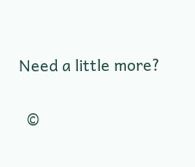Need a little more?

  ©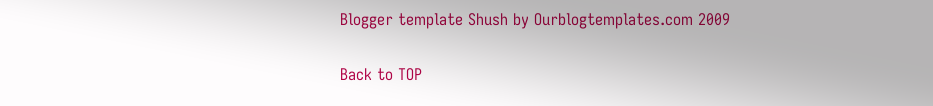Blogger template Shush by Ourblogtemplates.com 2009

Back to TOP